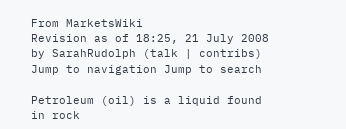From MarketsWiki
Revision as of 18:25, 21 July 2008 by SarahRudolph (talk | contribs)
Jump to navigation Jump to search

Petroleum (oil) is a liquid found in rock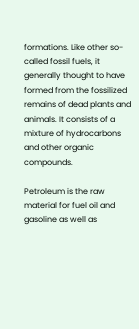formations. Like other so-called fossil fuels, it generally thought to have formed from the fossilized remains of dead plants and animals. It consists of a mixture of hydrocarbons and other organic compounds.

Petroleum is the raw material for fuel oil and gasoline as well as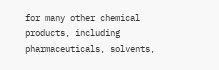for many other chemical products, including pharmaceuticals, solvents,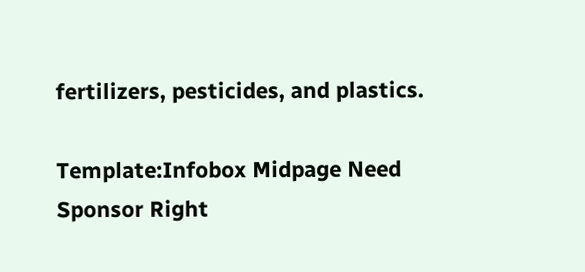fertilizers, pesticides, and plastics.

Template:Infobox Midpage Need Sponsor Right